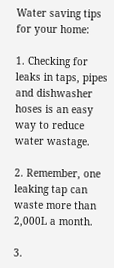Water saving tips for your home:

1. Checking for leaks in taps, pipes and dishwasher hoses is an easy way to reduce water wastage.

2. Remember, one leaking tap can waste more than 2,000L a month.

3.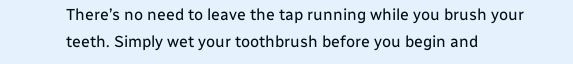There’s no need to leave the tap running while you brush your teeth. Simply wet your toothbrush before you begin and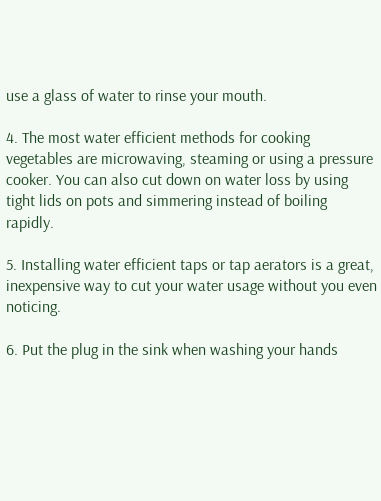use a glass of water to rinse your mouth.

4. The most water efficient methods for cooking vegetables are microwaving, steaming or using a pressure cooker. You can also cut down on water loss by using tight lids on pots and simmering instead of boiling rapidly.

5. Installing water efficient taps or tap aerators is a great, inexpensive way to cut your water usage without you even noticing.

6. Put the plug in the sink when washing your hands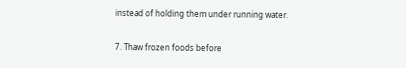instead of holding them under running water.

7. Thaw frozen foods before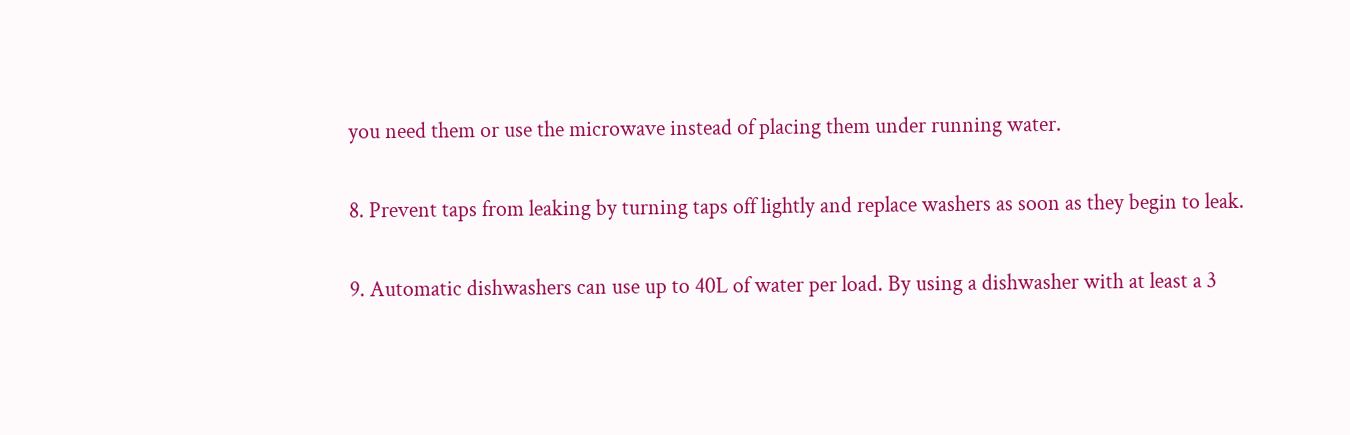you need them or use the microwave instead of placing them under running water.

8. Prevent taps from leaking by turning taps off lightly and replace washers as soon as they begin to leak.

9. Automatic dishwashers can use up to 40L of water per load. By using a dishwasher with at least a 3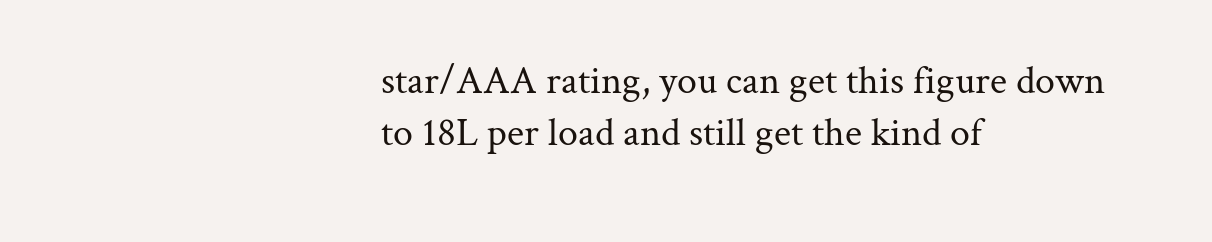star/AAA rating, you can get this figure down to 18L per load and still get the kind of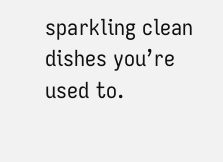sparkling clean dishes you’re used to.